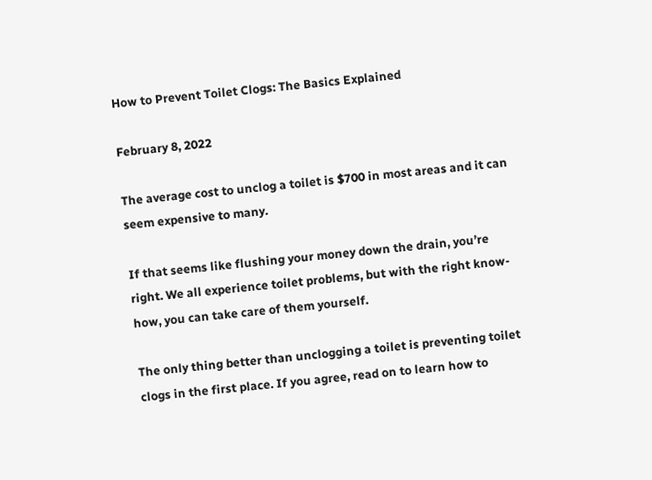How to Prevent Toilet Clogs: The Basics Explained

February 8, 2022

The average cost to unclog a toilet is $700 in most areas and it can seem expensive to many.

If that seems like flushing your money down the drain, you’re right. We all experience toilet problems, but with the right know-how, you can take care of them yourself.

The only thing better than unclogging a toilet is preventing toilet clogs in the first place. If you agree, read on to learn how to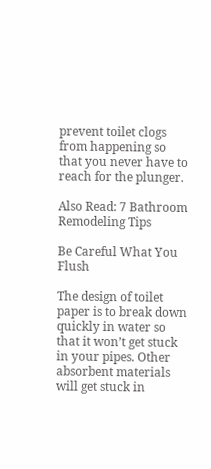prevent toilet clogs from happening so that you never have to reach for the plunger.

Also Read: 7 Bathroom Remodeling Tips

Be Careful What You Flush

The design of toilet paper is to break down quickly in water so that it won’t get stuck in your pipes. Other absorbent materials will get stuck in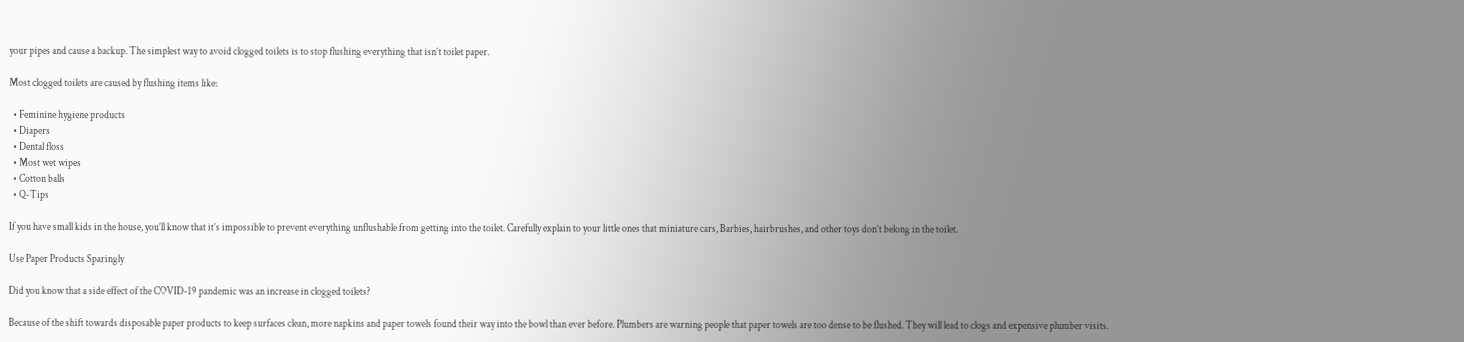your pipes and cause a backup. The simplest way to avoid clogged toilets is to stop flushing everything that isn’t toilet paper.

Most clogged toilets are caused by flushing items like:

  • Feminine hygiene products
  • Diapers
  • Dental floss
  • Most wet wipes
  • Cotton balls
  • Q-Tips

If you have small kids in the house, you’ll know that it’s impossible to prevent everything unflushable from getting into the toilet. Carefully explain to your little ones that miniature cars, Barbies, hairbrushes, and other toys don’t belong in the toilet.

Use Paper Products Sparingly

Did you know that a side effect of the COVID-19 pandemic was an increase in clogged toilets?

Because of the shift towards disposable paper products to keep surfaces clean, more napkins and paper towels found their way into the bowl than ever before. Plumbers are warning people that paper towels are too dense to be flushed. They will lead to clogs and expensive plumber visits.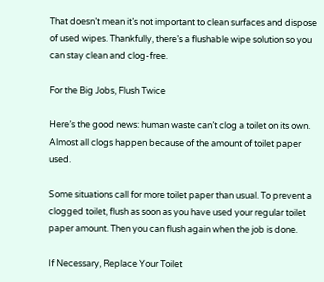That doesn’t mean it’s not important to clean surfaces and dispose of used wipes. Thankfully, there’s a flushable wipe solution so you can stay clean and clog-free.

For the Big Jobs, Flush Twice

Here’s the good news: human waste can’t clog a toilet on its own. Almost all clogs happen because of the amount of toilet paper used.

Some situations call for more toilet paper than usual. To prevent a clogged toilet, flush as soon as you have used your regular toilet paper amount. Then you can flush again when the job is done.

If Necessary, Replace Your Toilet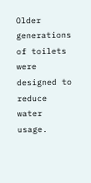Older generations of toilets were designed to reduce water usage.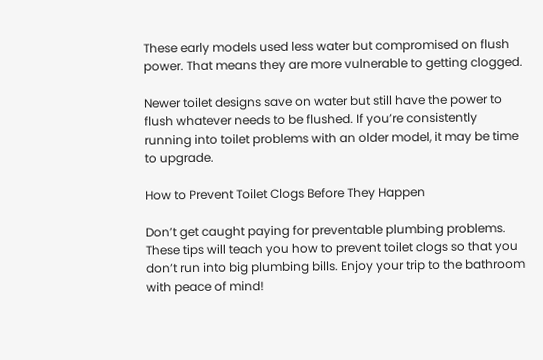These early models used less water but compromised on flush power. That means they are more vulnerable to getting clogged.

Newer toilet designs save on water but still have the power to flush whatever needs to be flushed. If you’re consistently running into toilet problems with an older model, it may be time to upgrade.

How to Prevent Toilet Clogs Before They Happen

Don’t get caught paying for preventable plumbing problems. These tips will teach you how to prevent toilet clogs so that you don’t run into big plumbing bills. Enjoy your trip to the bathroom with peace of mind!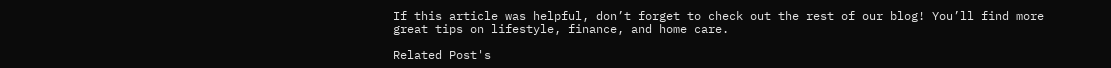If this article was helpful, don’t forget to check out the rest of our blog! You’ll find more great tips on lifestyle, finance, and home care.

Related Post's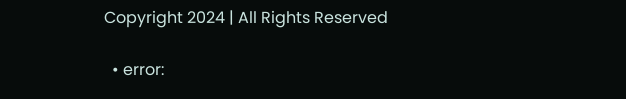Copyright 2024 | All Rights Reserved

  • error: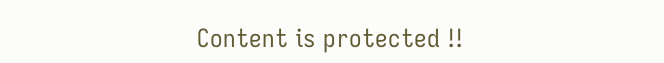Content is protected !!